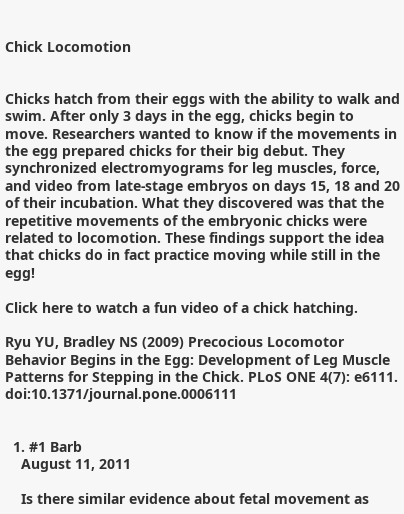Chick Locomotion


Chicks hatch from their eggs with the ability to walk and swim. After only 3 days in the egg, chicks begin to move. Researchers wanted to know if the movements in the egg prepared chicks for their big debut. They synchronized electromyograms for leg muscles, force, and video from late-stage embryos on days 15, 18 and 20 of their incubation. What they discovered was that the repetitive movements of the embryonic chicks were related to locomotion. These findings support the idea that chicks do in fact practice moving while still in the egg!

Click here to watch a fun video of a chick hatching.

Ryu YU, Bradley NS (2009) Precocious Locomotor Behavior Begins in the Egg: Development of Leg Muscle Patterns for Stepping in the Chick. PLoS ONE 4(7): e6111. doi:10.1371/journal.pone.0006111


  1. #1 Barb
    August 11, 2011

    Is there similar evidence about fetal movement as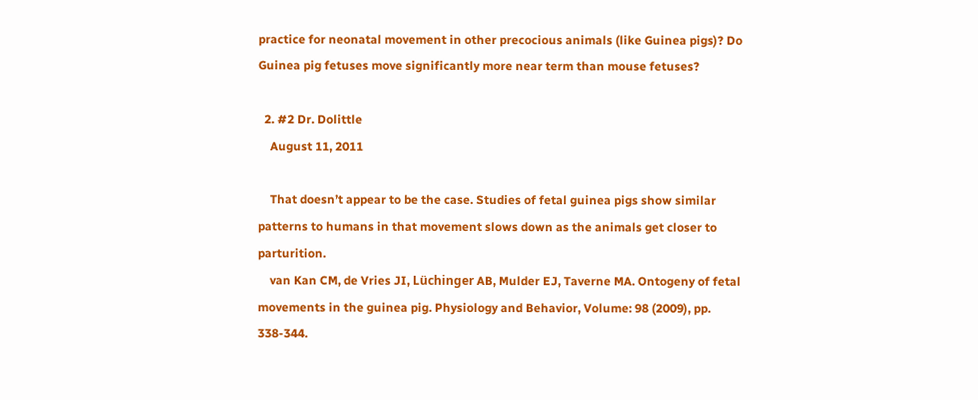practice for neonatal movement in other precocious animals (like Guinea pigs)? Do Guinea pig fetuses move significantly more near term than mouse fetuses?

  2. #2 Dr. Dolittle
    August 11, 2011

    That doesn’t appear to be the case. Studies of fetal guinea pigs show similar patterns to humans in that movement slows down as the animals get closer to parturition.
    van Kan CM, de Vries JI, Lüchinger AB, Mulder EJ, Taverne MA. Ontogeny of fetal movements in the guinea pig. Physiology and Behavior, Volume: 98 (2009), pp. 338-344.